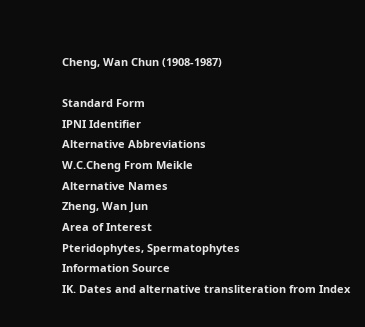Cheng, Wan Chun (1908-1987)

Standard Form
IPNI Identifier
Alternative Abbreviations
W.C.Cheng From Meikle
Alternative Names
Zheng, Wan Jun
Area of Interest
Pteridophytes, Spermatophytes
Information Source
IK. Dates and alternative transliteration from Index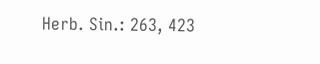Herb. Sin.: 263, 423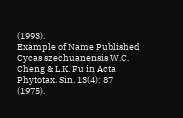(1993).
Example of Name Published
Cycas szechuanensis W.C. Cheng & L.K. Fu in Acta Phytotax. Sin. 13(4): 87 (1975).